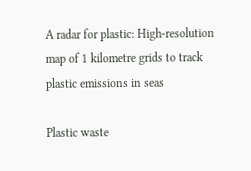A radar for plastic: High-resolution map of 1 kilometre grids to track plastic emissions in seas

Plastic waste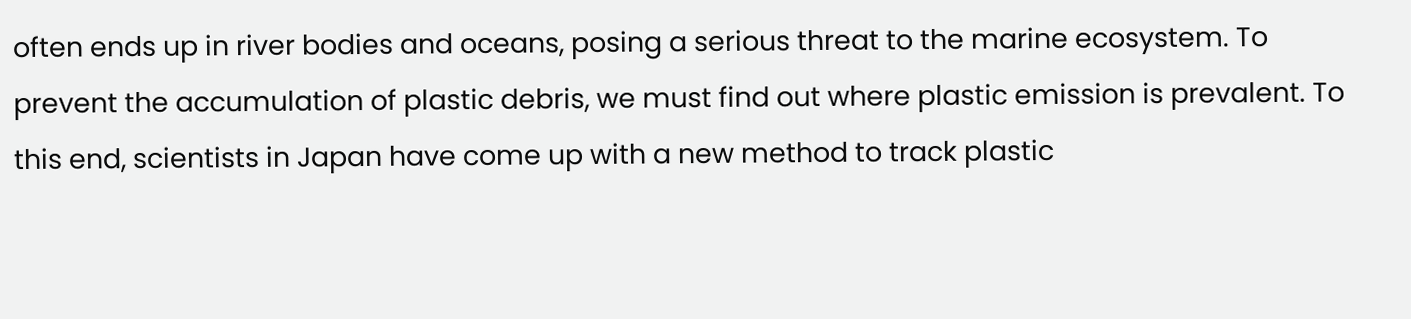often ends up in river bodies and oceans, posing a serious threat to the marine ecosystem. To prevent the accumulation of plastic debris, we must find out where plastic emission is prevalent. To this end, scientists in Japan have come up with a new method to track plastic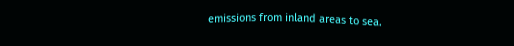emissions from inland areas to sea.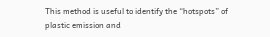This method is useful to identify the “hotspots” of plastic emission and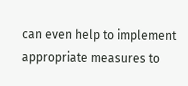can even help to implement appropriate measures to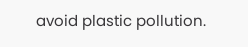avoid plastic pollution.